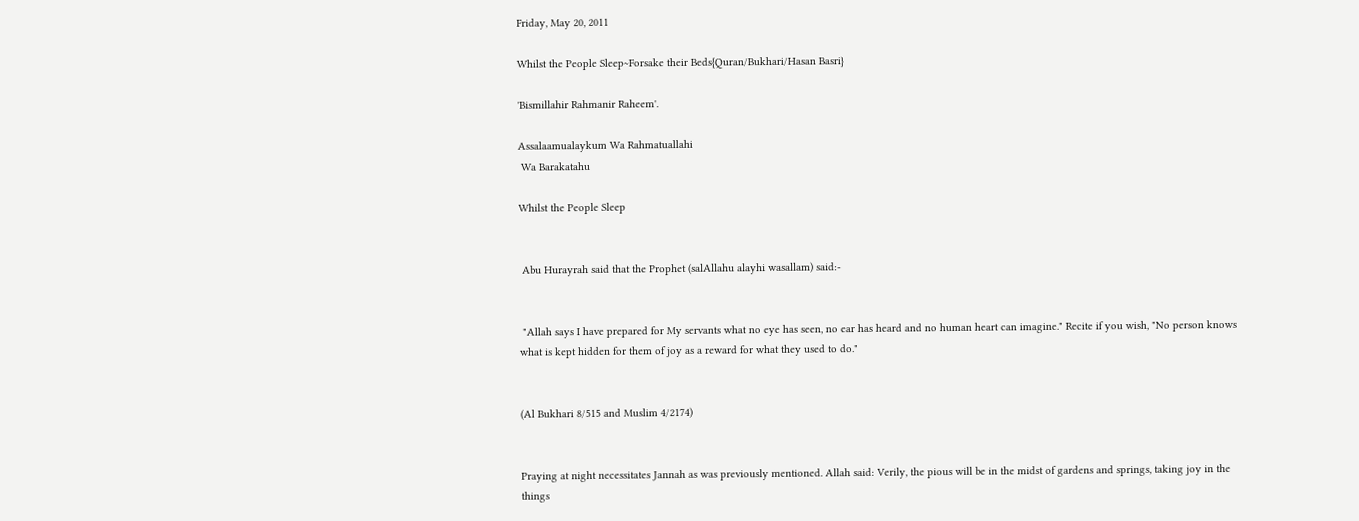Friday, May 20, 2011

Whilst the People Sleep~Forsake their Beds{Quran/Bukhari/Hasan Basri}

'Bismillahir Rahmanir Raheem'.

Assalaamualaykum Wa Rahmatuallahi
 Wa Barakatahu

Whilst the People Sleep


 Abu Hurayrah said that the Prophet (salAllahu alayhi wasallam) said:-


 "Allah says I have prepared for My servants what no eye has seen, no ear has heard and no human heart can imagine." Recite if you wish, "No person knows what is kept hidden for them of joy as a reward for what they used to do."


(Al Bukhari 8/515 and Muslim 4/2174)


Praying at night necessitates Jannah as was previously mentioned. Allah said: Verily, the pious will be in the midst of gardens and springs, taking joy in the things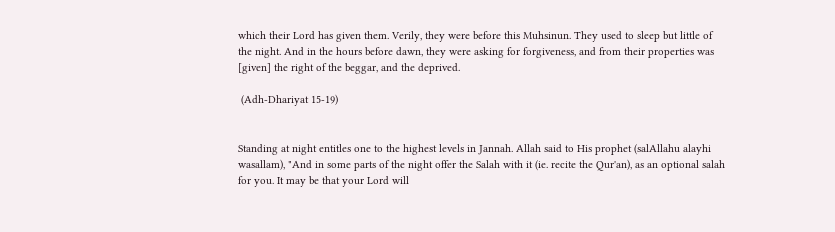which their Lord has given them. Verily, they were before this Muhsinun. They used to sleep but little of the night. And in the hours before dawn, they were asking for forgiveness, and from their properties was [given] the right of the beggar, and the deprived.

 (Adh-Dhariyat 15-19)


Standing at night entitles one to the highest levels in Jannah. Allah said to His prophet (salAllahu alayhi wasallam), "And in some parts of the night offer the Salah with it (ie. recite the Qur'an), as an optional salah for you. It may be that your Lord will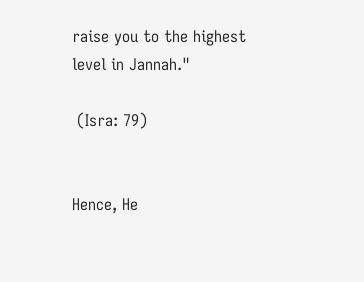raise you to the highest level in Jannah."

 (Isra: 79)


Hence, He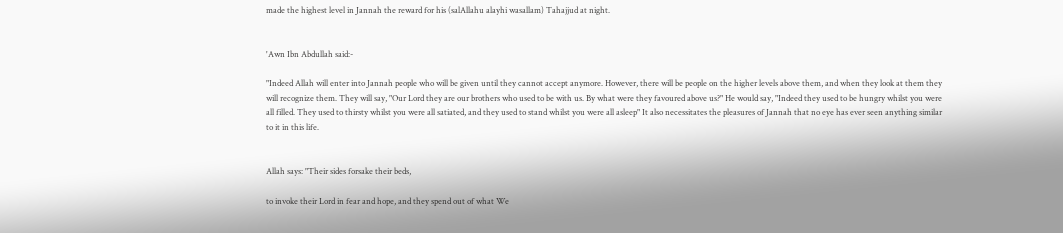made the highest level in Jannah the reward for his (salAllahu alayhi wasallam) Tahajjud at night.


'Awn Ibn Abdullah said:-

"Indeed Allah will enter into Jannah people who will be given until they cannot accept anymore. However, there will be people on the higher levels above them, and when they look at them they will recognize them. They will say, "Our Lord they are our brothers who used to be with us. By what were they favoured above us?" He would say, "Indeed they used to be hungry whilst you were all filled. They used to thirsty whilst you were all satiated, and they used to stand whilst you were all asleep" It also necessitates the pleasures of Jannah that no eye has ever seen anything similar to it in this life.


Allah says: "Their sides forsake their beds,

to invoke their Lord in fear and hope, and they spend out of what We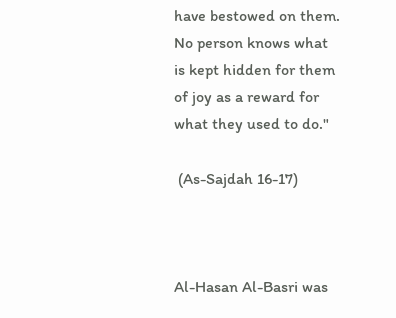have bestowed on them. No person knows what is kept hidden for them of joy as a reward for what they used to do."

 (As-Sajdah 16-17)



Al-Hasan Al-Basri was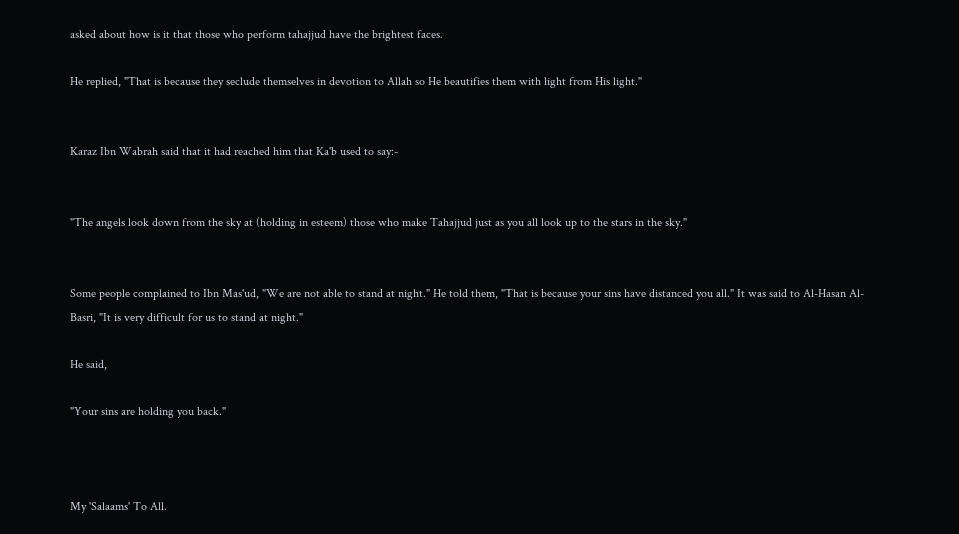asked about how is it that those who perform tahajjud have the brightest faces.

He replied, "That is because they seclude themselves in devotion to Allah so He beautifies them with light from His light."


Karaz Ibn Wabrah said that it had reached him that Ka'b used to say:-


"The angels look down from the sky at (holding in esteem) those who make Tahajjud just as you all look up to the stars in the sky."


Some people complained to Ibn Mas'ud, "We are not able to stand at night." He told them, "That is because your sins have distanced you all." It was said to Al-Hasan Al-Basri, "It is very difficult for us to stand at night."

He said,

"Your sins are holding you back."



My 'Salaams' To All.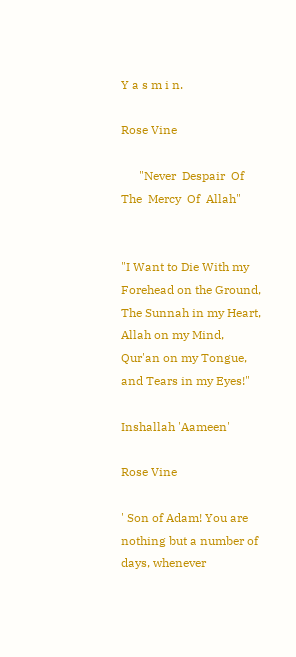Y a s m i n.

Rose Vine

      "Never  Despair  Of  The  Mercy  Of  Allah"


"I Want to Die With my Forehead on the Ground,
The Sunnah in my Heart, Allah on my Mind,
Qur'an on my Tongue, and Tears in my Eyes!"

Inshallah 'Aameen'

Rose Vine

' Son of Adam! You are nothing but a number of days, whenever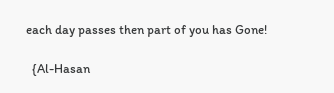each day passes then part of you has Gone!

  {Al-Hasan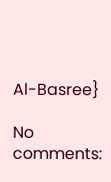Al-Basree}

No comments: